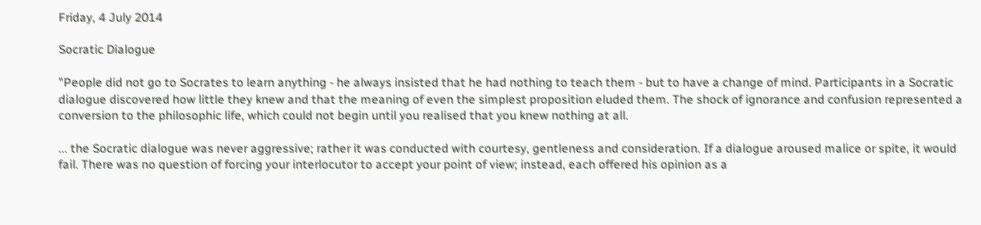Friday, 4 July 2014

Socratic Dialogue

"People did not go to Socrates to learn anything - he always insisted that he had nothing to teach them - but to have a change of mind. Participants in a Socratic dialogue discovered how little they knew and that the meaning of even the simplest proposition eluded them. The shock of ignorance and confusion represented a conversion to the philosophic life, which could not begin until you realised that you knew nothing at all.

... the Socratic dialogue was never aggressive; rather it was conducted with courtesy, gentleness and consideration. If a dialogue aroused malice or spite, it would fail. There was no question of forcing your interlocutor to accept your point of view; instead, each offered his opinion as a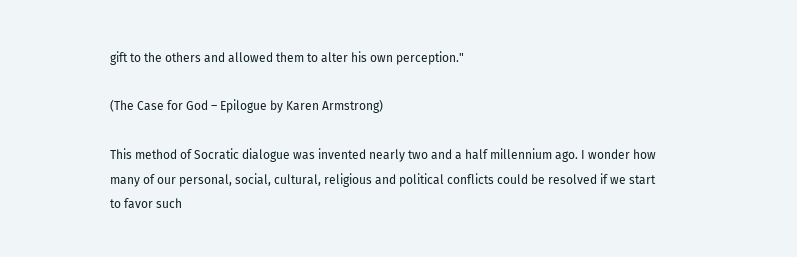gift to the others and allowed them to alter his own perception."

(The Case for God – Epilogue by Karen Armstrong)

This method of Socratic dialogue was invented nearly two and a half millennium ago. I wonder how many of our personal, social, cultural, religious and political conflicts could be resolved if we start to favor such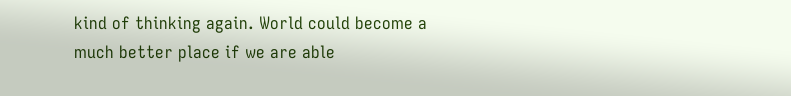kind of thinking again. World could become a much better place if we are able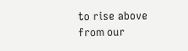to rise above from our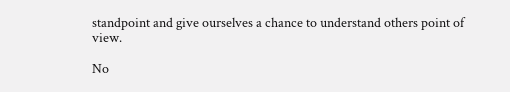standpoint and give ourselves a chance to understand others point of view.

No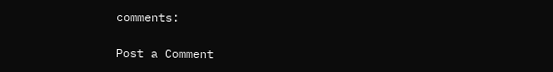comments:

Post a Comment